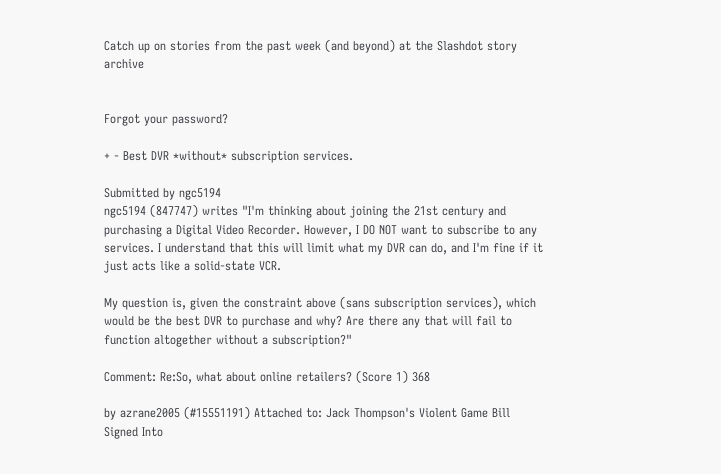Catch up on stories from the past week (and beyond) at the Slashdot story archive


Forgot your password?

+ - Best DVR *without* subscription services.

Submitted by ngc5194
ngc5194 (847747) writes "I'm thinking about joining the 21st century and purchasing a Digital Video Recorder. However, I DO NOT want to subscribe to any services. I understand that this will limit what my DVR can do, and I'm fine if it just acts like a solid-state VCR.

My question is, given the constraint above (sans subscription services), which would be the best DVR to purchase and why? Are there any that will fail to function altogether without a subscription?"

Comment: Re:So, what about online retailers? (Score 1) 368

by azrane2005 (#15551191) Attached to: Jack Thompson's Violent Game Bill Signed Into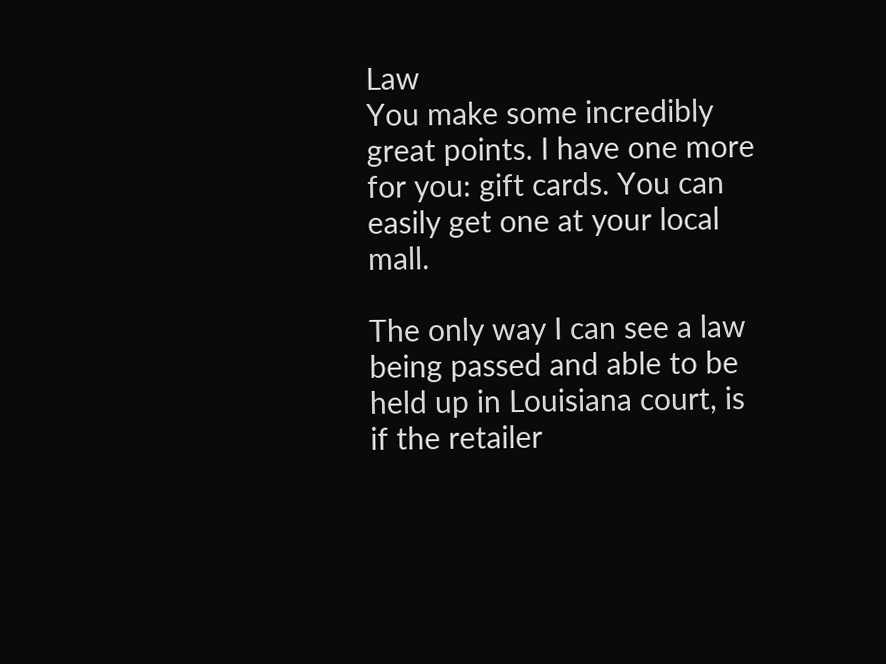Law
You make some incredibly great points. I have one more for you: gift cards. You can easily get one at your local mall.

The only way I can see a law being passed and able to be held up in Louisiana court, is if the retailer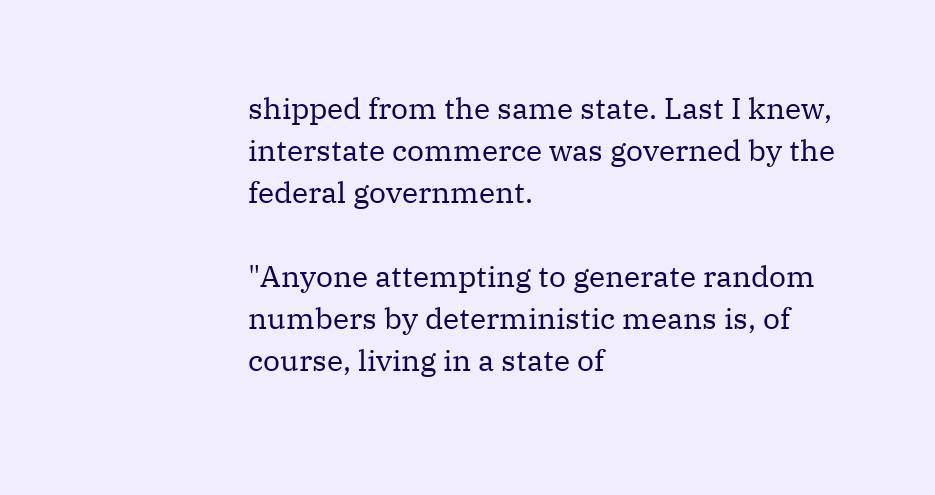shipped from the same state. Last I knew, interstate commerce was governed by the federal government.

"Anyone attempting to generate random numbers by deterministic means is, of course, living in a state of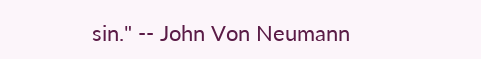sin." -- John Von Neumann